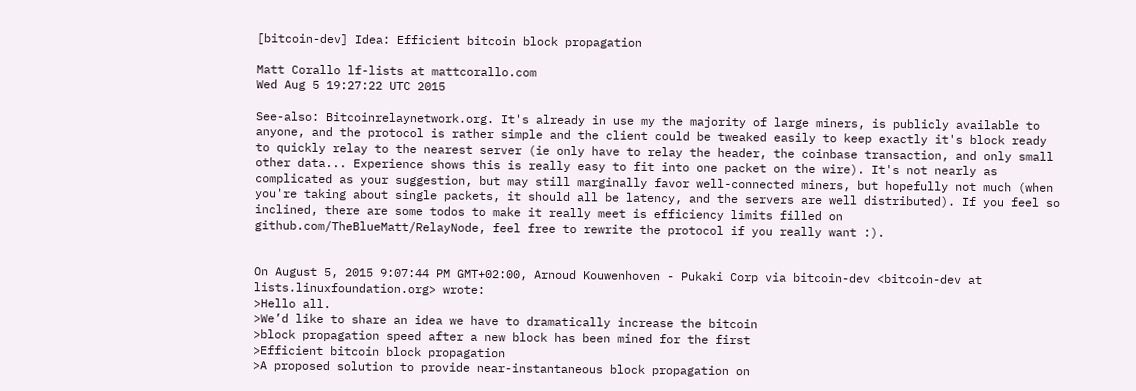[bitcoin-dev] Idea: Efficient bitcoin block propagation

Matt Corallo lf-lists at mattcorallo.com
Wed Aug 5 19:27:22 UTC 2015

See-also: Bitcoinrelaynetwork.org. It's already in use my the majority of large miners, is publicly available to anyone, and the protocol is rather simple and the client could be tweaked easily to keep exactly it's block ready to quickly relay to the nearest server (ie only have to relay the header, the coinbase transaction, and only small other data... Experience shows this is really easy to fit into one packet on the wire). It's not nearly as complicated as your suggestion, but may still marginally favor well-connected miners, but hopefully not much (when you're taking about single packets, it should all be latency, and the servers are well distributed). If you feel so inclined, there are some todos to make it really meet is efficiency limits filled on github.com/TheBlueMatt/RelayNode, feel free to rewrite the protocol if you really want :).


On August 5, 2015 9:07:44 PM GMT+02:00, Arnoud Kouwenhoven - Pukaki Corp via bitcoin-dev <bitcoin-dev at lists.linuxfoundation.org> wrote:
>Hello all.
>We’d like to share an idea we have to dramatically increase the bitcoin
>block propagation speed after a new block has been mined for the first
>Efficient bitcoin block propagation
>A proposed solution to provide near-instantaneous block propagation on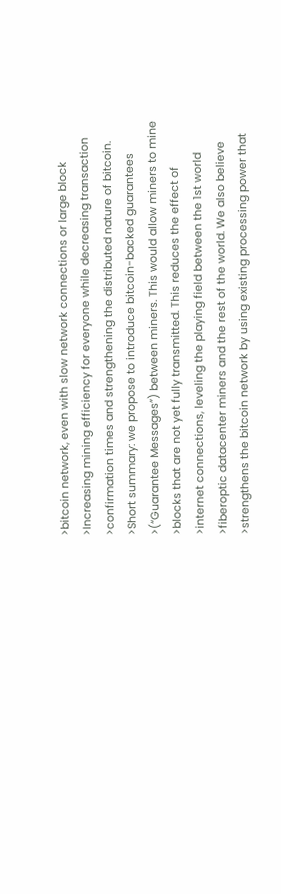>bitcoin network, even with slow network connections or large block
>Increasing mining efficiency for everyone while decreasing transaction
>confirmation times and strengthening the distributed nature of bitcoin.
>Short summary: we propose to introduce bitcoin-backed guarantees
>(“Guarantee Messages”) between miners. This would allow miners to mine
>blocks that are not yet fully transmitted. This reduces the effect of
>internet connections, leveling the playing field between the 1st world
>fiberoptic datacenter miners and the rest of the world. We also believe
>strengthens the bitcoin network by using existing processing power that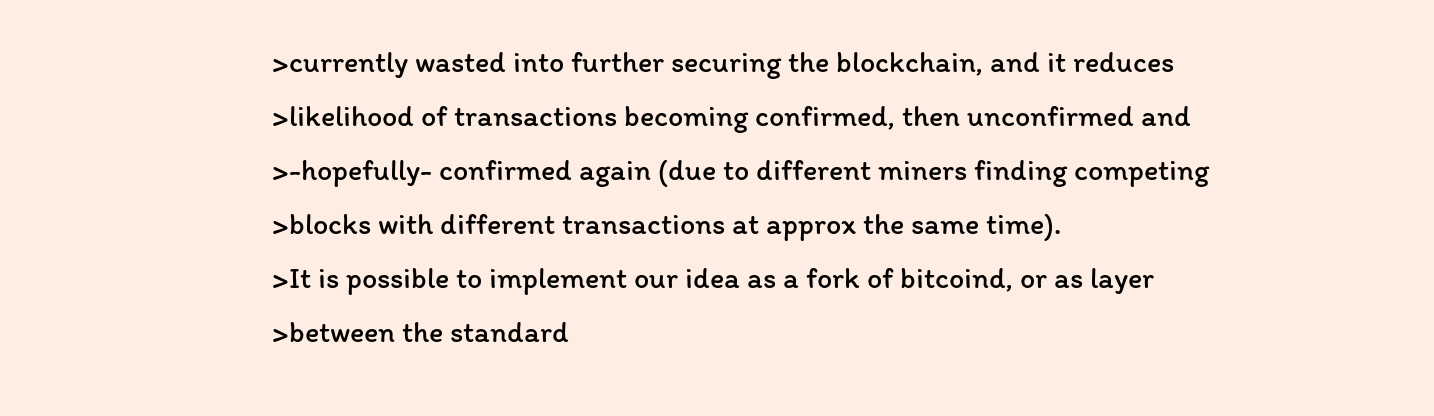>currently wasted into further securing the blockchain, and it reduces
>likelihood of transactions becoming confirmed, then unconfirmed and
>-hopefully- confirmed again (due to different miners finding competing
>blocks with different transactions at approx the same time).
>It is possible to implement our idea as a fork of bitcoind, or as layer
>between the standard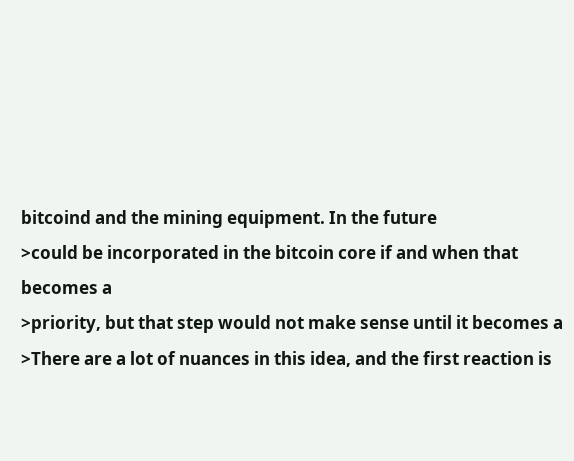bitcoind and the mining equipment. In the future
>could be incorporated in the bitcoin core if and when that becomes a
>priority, but that step would not make sense until it becomes a
>There are a lot of nuances in this idea, and the first reaction is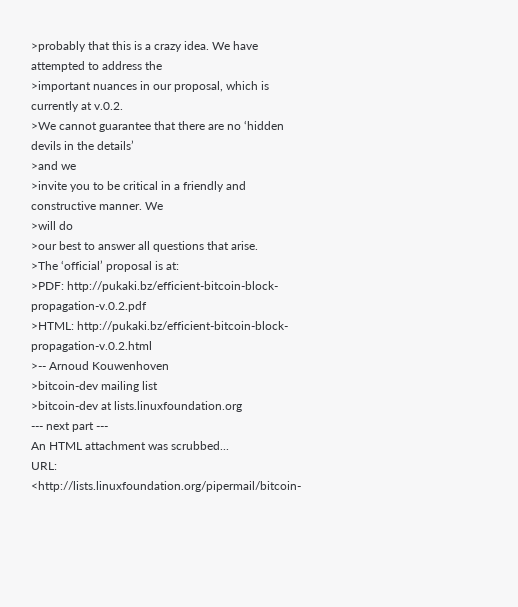>probably that this is a crazy idea. We have attempted to address the
>important nuances in our proposal, which is currently at v.0.2.
>We cannot guarantee that there are no ‘hidden devils in the details’
>and we
>invite you to be critical in a friendly and constructive manner. We
>will do
>our best to answer all questions that arise.
>The ‘official’ proposal is at:
>PDF: http://pukaki.bz/efficient-bitcoin-block-propagation-v.0.2.pdf
>HTML: http://pukaki.bz/efficient-bitcoin-block-propagation-v.0.2.html
>-- Arnoud Kouwenhoven
>bitcoin-dev mailing list
>bitcoin-dev at lists.linuxfoundation.org
--- next part ---
An HTML attachment was scrubbed...
URL: <http://lists.linuxfoundation.org/pipermail/bitcoin-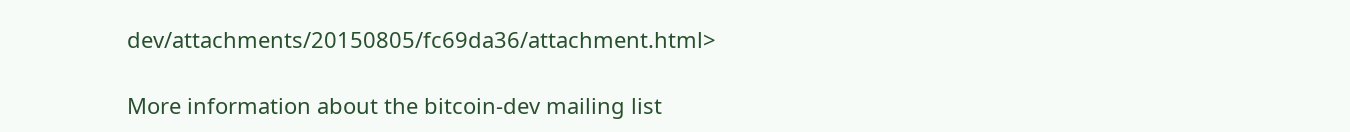dev/attachments/20150805/fc69da36/attachment.html>

More information about the bitcoin-dev mailing list